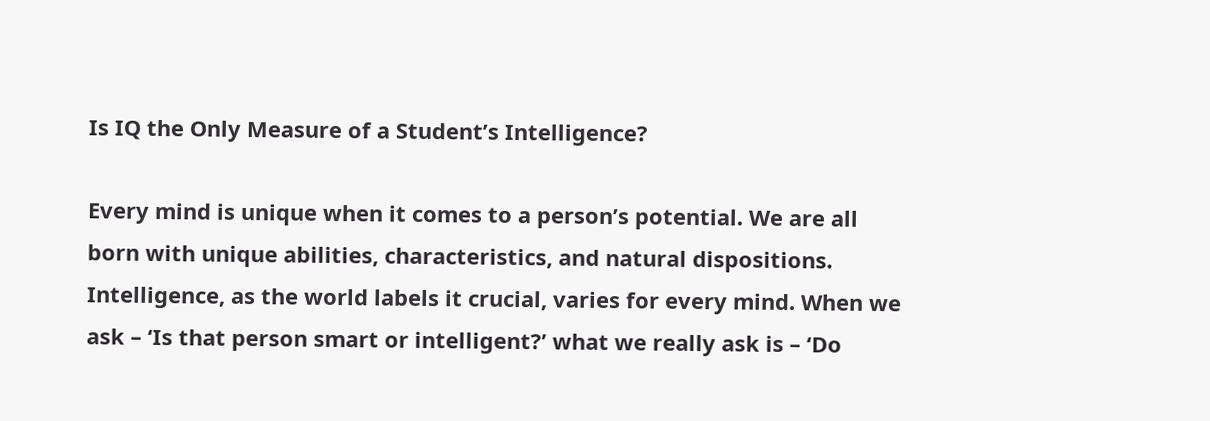Is IQ the Only Measure of a Student’s Intelligence?

Every mind is unique when it comes to a person’s potential. We are all born with unique abilities, characteristics, and natural dispositions. Intelligence, as the world labels it crucial, varies for every mind. When we ask – ‘Is that person smart or intelligent?’ what we really ask is – ‘Do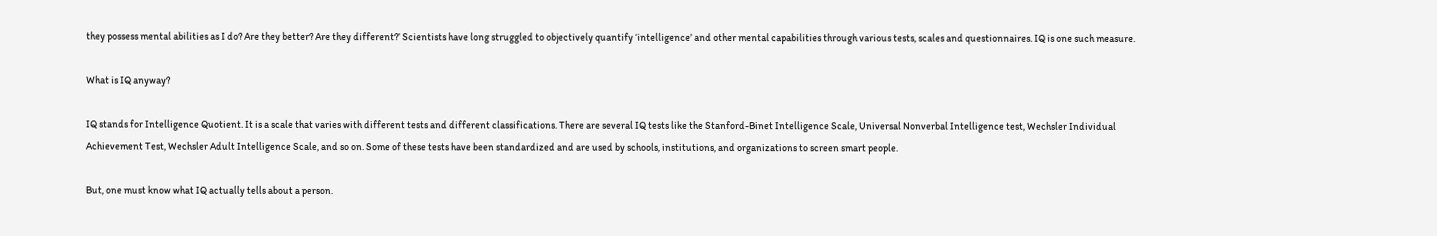they possess mental abilities as I do? Are they better? Are they different?’ Scientists have long struggled to objectively quantify ‘intelligence’ and other mental capabilities through various tests, scales and questionnaires. IQ is one such measure.

What is IQ anyway?

IQ stands for Intelligence Quotient. It is a scale that varies with different tests and different classifications. There are several IQ tests like the Stanford-Binet Intelligence Scale, Universal Nonverbal Intelligence test, Wechsler Individual Achievement Test, Wechsler Adult Intelligence Scale, and so on. Some of these tests have been standardized and are used by schools, institutions, and organizations to screen smart people.

But, one must know what IQ actually tells about a person.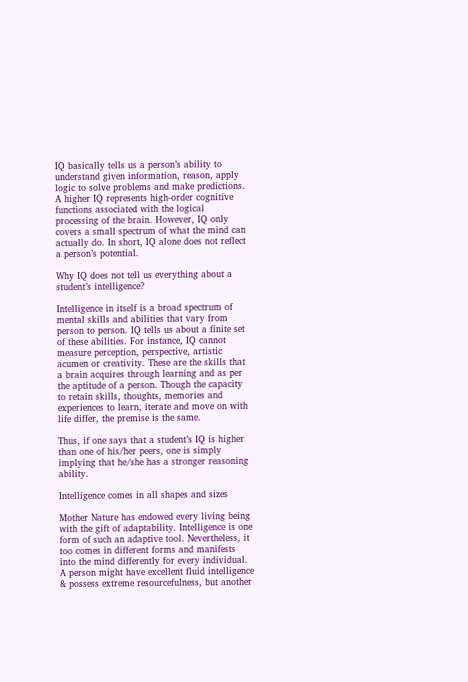IQ basically tells us a person’s ability to understand given information, reason, apply logic to solve problems and make predictions. A higher IQ represents high-order cognitive functions associated with the logical processing of the brain. However, IQ only covers a small spectrum of what the mind can actually do. In short, IQ alone does not reflect a person’s potential.

Why IQ does not tell us everything about a student’s intelligence?

Intelligence in itself is a broad spectrum of mental skills and abilities that vary from person to person. IQ tells us about a finite set of these abilities. For instance, IQ cannot measure perception, perspective, artistic acumen or creativity. These are the skills that a brain acquires through learning and as per the aptitude of a person. Though the capacity to retain skills, thoughts, memories and experiences to learn, iterate and move on with life differ, the premise is the same.

Thus, if one says that a student’s IQ is higher than one of his/her peers, one is simply implying that he/she has a stronger reasoning ability.

Intelligence comes in all shapes and sizes

Mother Nature has endowed every living being with the gift of adaptability. Intelligence is one form of such an adaptive tool. Nevertheless, it too comes in different forms and manifests into the mind differently for every individual. A person might have excellent fluid intelligence & possess extreme resourcefulness, but another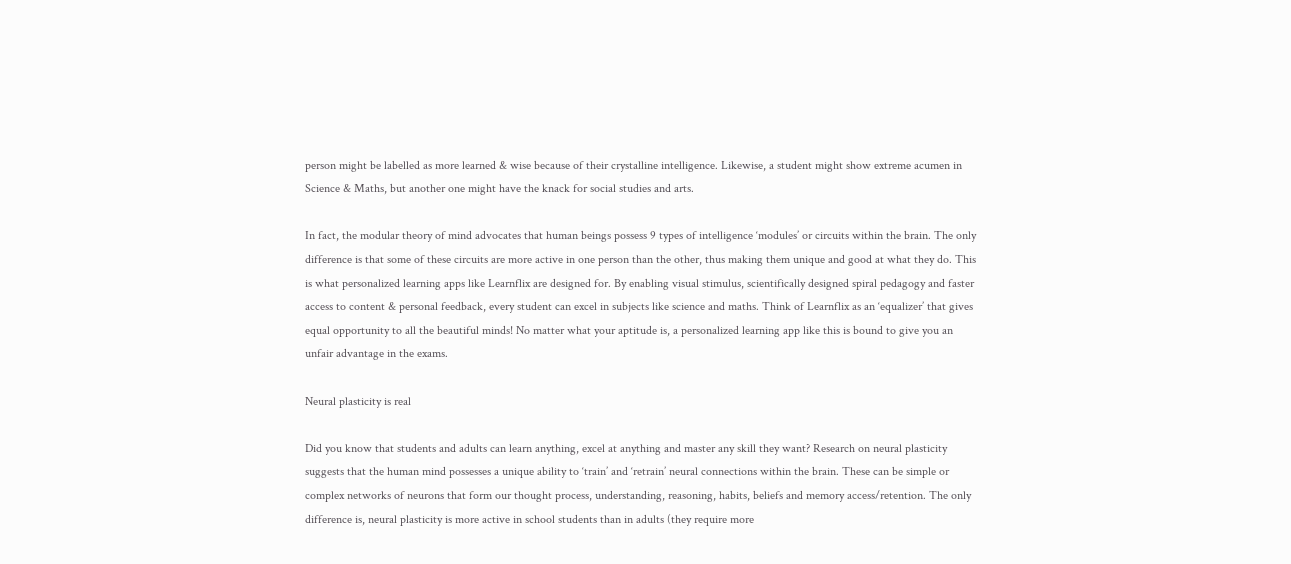person might be labelled as more learned & wise because of their crystalline intelligence. Likewise, a student might show extreme acumen in Science & Maths, but another one might have the knack for social studies and arts.

In fact, the modular theory of mind advocates that human beings possess 9 types of intelligence ‘modules’ or circuits within the brain. The only difference is that some of these circuits are more active in one person than the other, thus making them unique and good at what they do. This is what personalized learning apps like Learnflix are designed for. By enabling visual stimulus, scientifically designed spiral pedagogy and faster access to content & personal feedback, every student can excel in subjects like science and maths. Think of Learnflix as an ‘equalizer’ that gives equal opportunity to all the beautiful minds! No matter what your aptitude is, a personalized learning app like this is bound to give you an unfair advantage in the exams.

Neural plasticity is real

Did you know that students and adults can learn anything, excel at anything and master any skill they want? Research on neural plasticity suggests that the human mind possesses a unique ability to ‘train’ and ‘retrain’ neural connections within the brain. These can be simple or complex networks of neurons that form our thought process, understanding, reasoning, habits, beliefs and memory access/retention. The only difference is, neural plasticity is more active in school students than in adults (they require more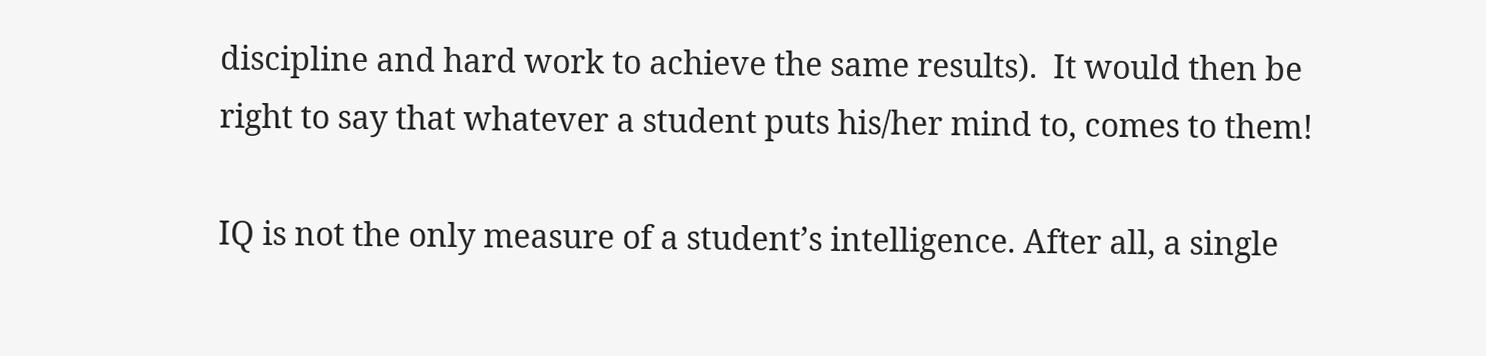discipline and hard work to achieve the same results).  It would then be right to say that whatever a student puts his/her mind to, comes to them!

IQ is not the only measure of a student’s intelligence. After all, a single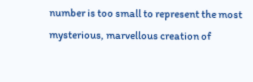number is too small to represent the most mysterious, marvellous creation of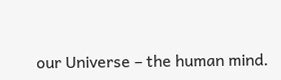our Universe – the human mind.